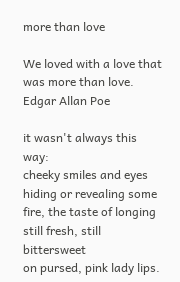more than love

We loved with a love that was more than love.
Edgar Allan Poe

it wasn't always this way:
cheeky smiles and eyes
hiding or revealing some
fire, the taste of longing
still fresh, still bittersweet
on pursed, pink lady lips.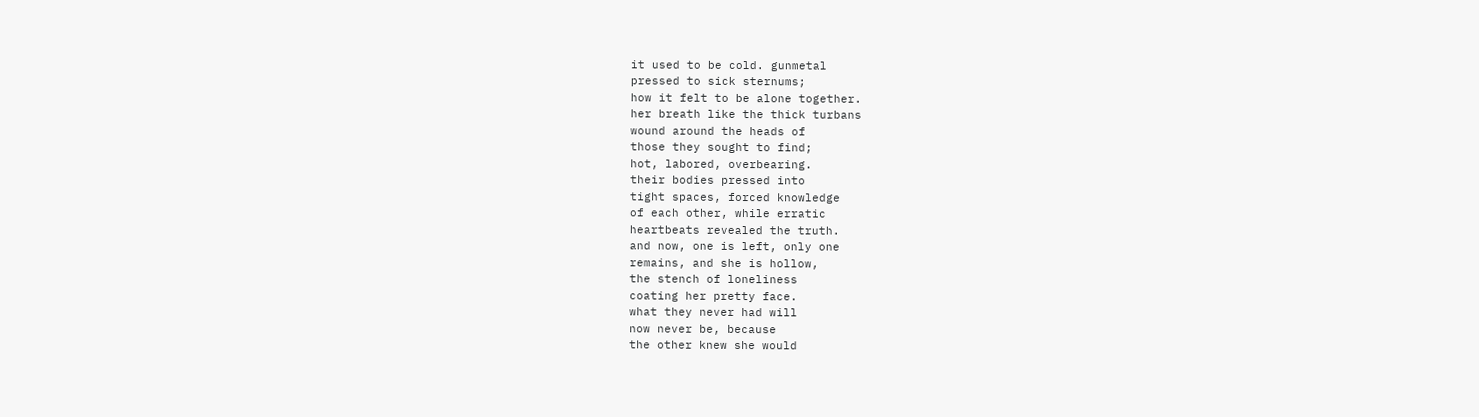it used to be cold. gunmetal
pressed to sick sternums;
how it felt to be alone together.
her breath like the thick turbans
wound around the heads of
those they sought to find;
hot, labored, overbearing.
their bodies pressed into
tight spaces, forced knowledge
of each other, while erratic
heartbeats revealed the truth.
and now, one is left, only one
remains, and she is hollow,
the stench of loneliness
coating her pretty face.
what they never had will
now never be, because
the other knew she would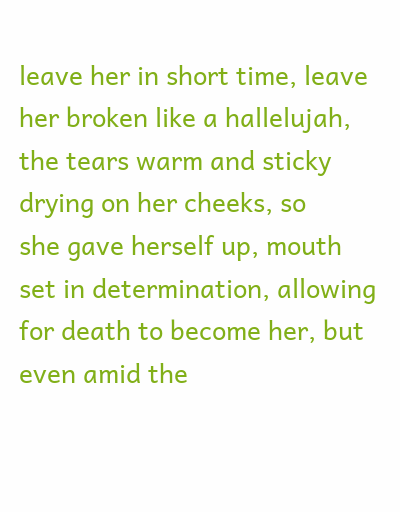leave her in short time, leave
her broken like a hallelujah,
the tears warm and sticky
drying on her cheeks, so
she gave herself up, mouth
set in determination, allowing
for death to become her, but
even amid the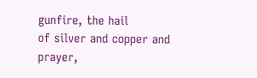gunfire, the hail
of silver and copper and prayer,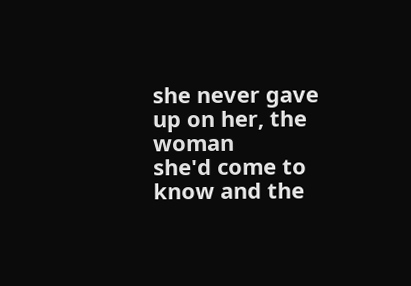she never gave up on her, the woman
she'd come to know and the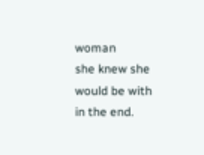woman
she knew she would be with in the end.